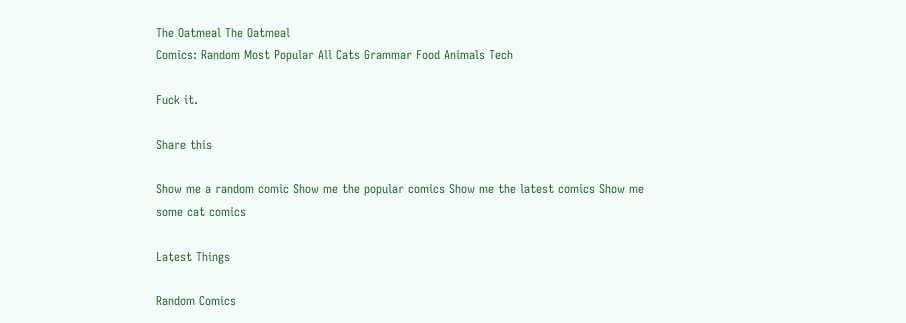The Oatmeal The Oatmeal
Comics: Random Most Popular All Cats Grammar Food Animals Tech

Fuck it.

Share this

Show me a random comic Show me the popular comics Show me the latest comics Show me some cat comics

Latest Things

Random Comics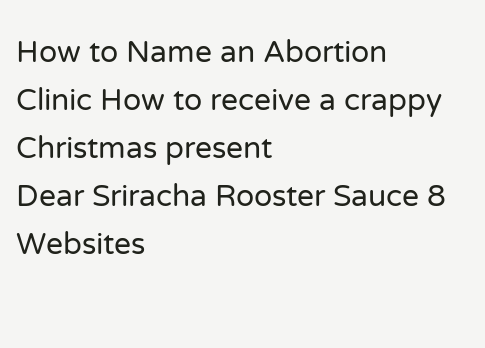How to Name an Abortion Clinic How to receive a crappy Christmas present
Dear Sriracha Rooster Sauce 8 Websites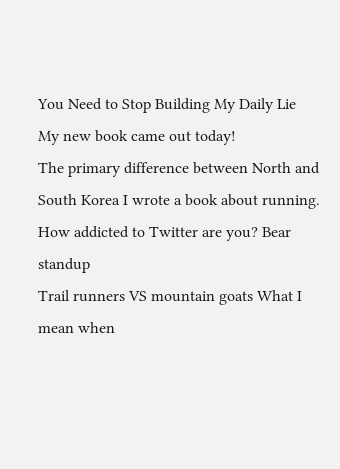You Need to Stop Building My Daily Lie My new book came out today!
The primary difference between North and South Korea I wrote a book about running. How addicted to Twitter are you? Bear standup
Trail runners VS mountain goats What I mean when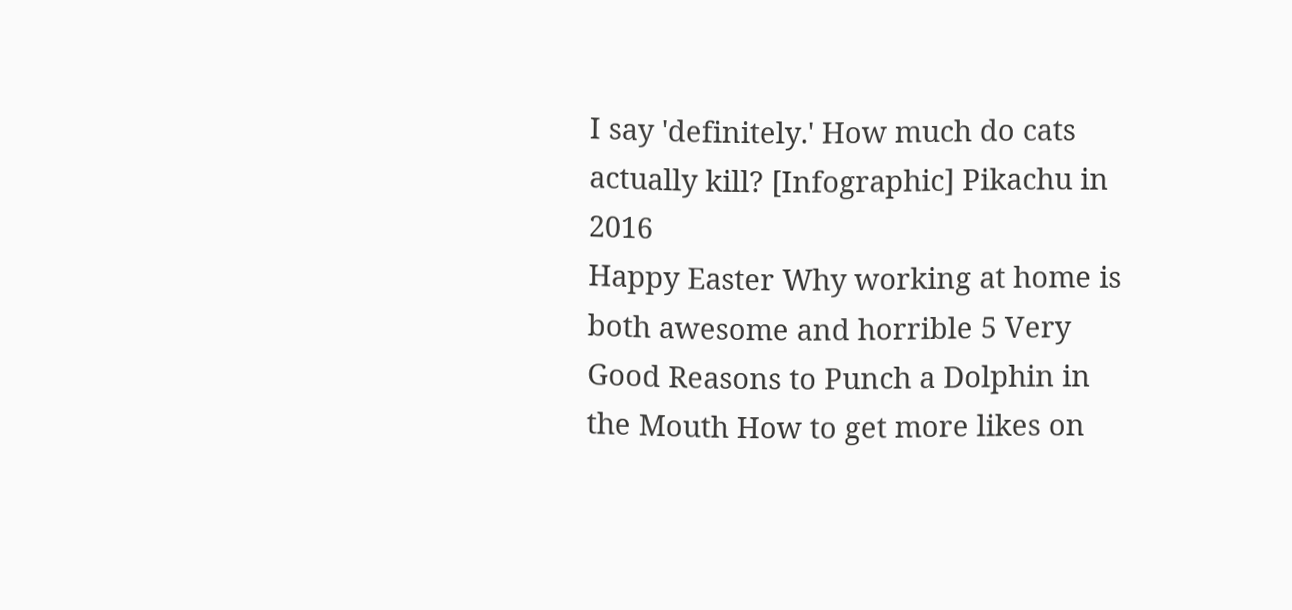I say 'definitely.' How much do cats actually kill? [Infographic] Pikachu in 2016
Happy Easter Why working at home is both awesome and horrible 5 Very Good Reasons to Punch a Dolphin in the Mouth How to get more likes on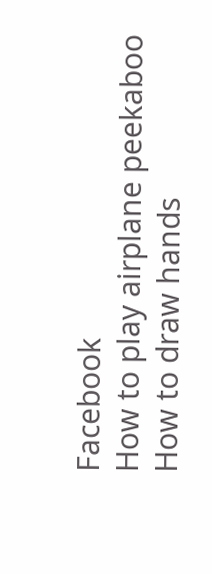Facebook
How to play airplane peekaboo How to draw hands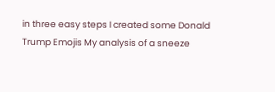in three easy steps I created some Donald Trump Emojis My analysis of a sneeze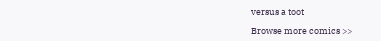versus a toot

Browse more comics >>